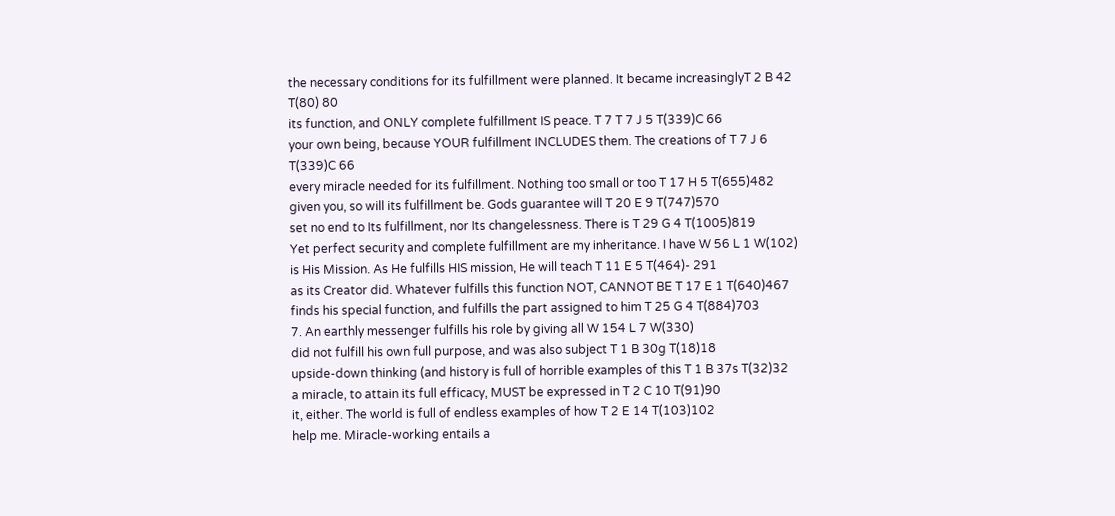the necessary conditions for its fulfillment were planned. It became increasinglyT 2 B 42 T(80) 80
its function, and ONLY complete fulfillment IS peace. T 7 T 7 J 5 T(339)C 66
your own being, because YOUR fulfillment INCLUDES them. The creations of T 7 J 6 T(339)C 66
every miracle needed for its fulfillment. Nothing too small or too T 17 H 5 T(655)482
given you, so will its fulfillment be. Gods guarantee will T 20 E 9 T(747)570
set no end to Its fulfillment, nor Its changelessness. There is T 29 G 4 T(1005)819
Yet perfect security and complete fulfillment are my inheritance. I have W 56 L 1 W(102)
is His Mission. As He fulfills HIS mission, He will teach T 11 E 5 T(464)- 291
as its Creator did. Whatever fulfills this function NOT, CANNOT BE T 17 E 1 T(640)467
finds his special function, and fulfills the part assigned to him T 25 G 4 T(884)703
7. An earthly messenger fulfills his role by giving all W 154 L 7 W(330)
did not fulfill his own full purpose, and was also subject T 1 B 30g T(18)18
upside-down thinking (and history is full of horrible examples of this T 1 B 37s T(32)32
a miracle, to attain its full efficacy, MUST be expressed in T 2 C 10 T(91)90
it, either. The world is full of endless examples of how T 2 E 14 T(103)102
help me. Miracle-working entails a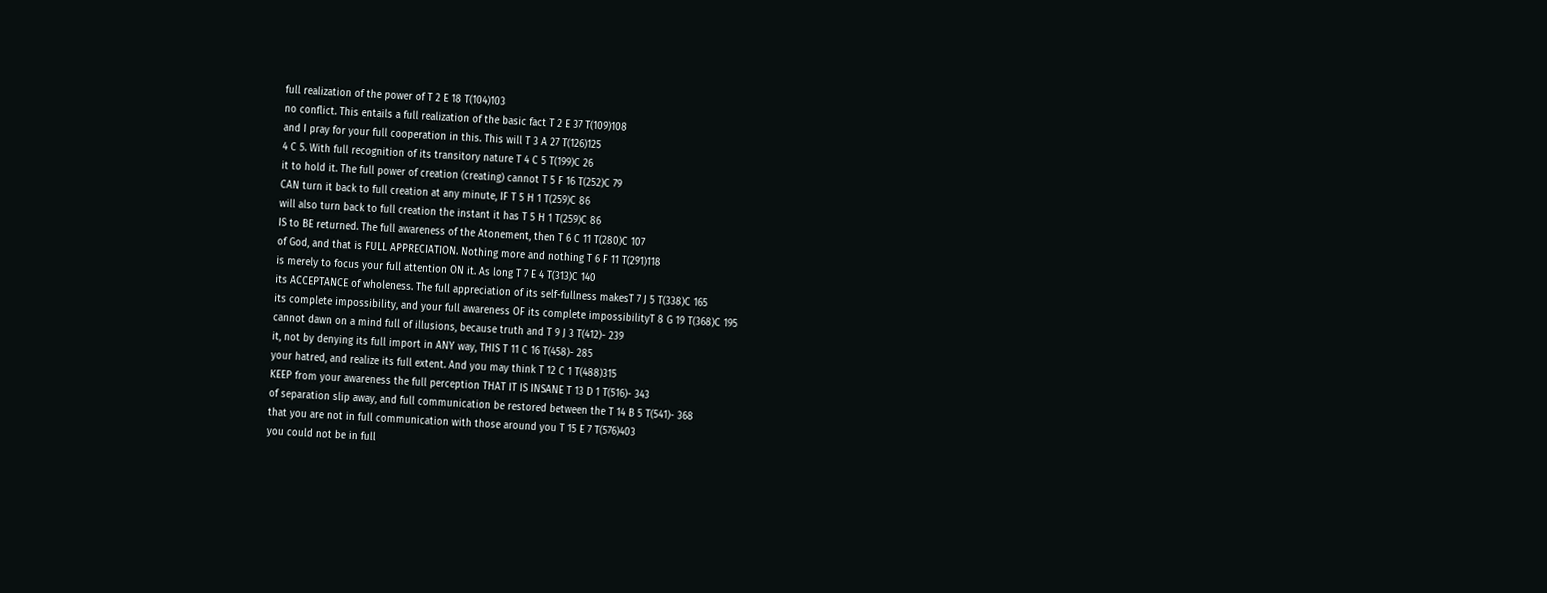full realization of the power of T 2 E 18 T(104)103
no conflict. This entails a full realization of the basic fact T 2 E 37 T(109)108
and I pray for your full cooperation in this. This will T 3 A 27 T(126)125
4 C 5. With full recognition of its transitory nature T 4 C 5 T(199)C 26
it to hold it. The full power of creation (creating) cannot T 5 F 16 T(252)C 79
CAN turn it back to full creation at any minute, IF T 5 H 1 T(259)C 86
will also turn back to full creation the instant it has T 5 H 1 T(259)C 86
IS to BE returned. The full awareness of the Atonement, then T 6 C 11 T(280)C 107
of God, and that is FULL APPRECIATION. Nothing more and nothing T 6 F 11 T(291)118
is merely to focus your full attention ON it. As long T 7 E 4 T(313)C 140
its ACCEPTANCE of wholeness. The full appreciation of its self-fullness makesT 7 J 5 T(338)C 165
its complete impossibility, and your full awareness OF its complete impossibilityT 8 G 19 T(368)C 195
cannot dawn on a mind full of illusions, because truth and T 9 J 3 T(412)- 239
it, not by denying its full import in ANY way, THIS T 11 C 16 T(458)- 285
your hatred, and realize its full extent. And you may think T 12 C 1 T(488)315
KEEP from your awareness the full perception THAT IT IS INSANE T 13 D 1 T(516)- 343
of separation slip away, and full communication be restored between the T 14 B 5 T(541)- 368
that you are not in full communication with those around you T 15 E 7 T(576)403
you could not be in full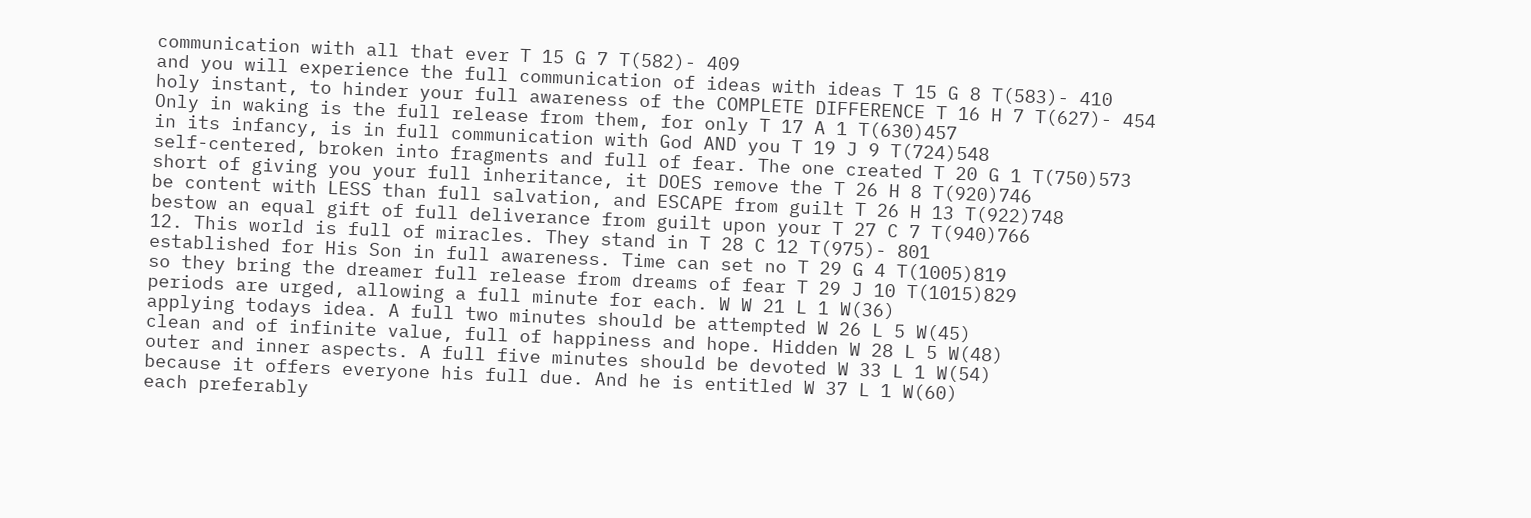communication with all that ever T 15 G 7 T(582)- 409
and you will experience the full communication of ideas with ideas T 15 G 8 T(583)- 410
holy instant, to hinder your full awareness of the COMPLETE DIFFERENCE T 16 H 7 T(627)- 454
Only in waking is the full release from them, for only T 17 A 1 T(630)457
in its infancy, is in full communication with God AND you T 19 J 9 T(724)548
self-centered, broken into fragments and full of fear. The one created T 20 G 1 T(750)573
short of giving you your full inheritance, it DOES remove the T 26 H 8 T(920)746
be content with LESS than full salvation, and ESCAPE from guilt T 26 H 13 T(922)748
bestow an equal gift of full deliverance from guilt upon your T 27 C 7 T(940)766
12. This world is full of miracles. They stand in T 28 C 12 T(975)- 801
established for His Son in full awareness. Time can set no T 29 G 4 T(1005)819
so they bring the dreamer full release from dreams of fear T 29 J 10 T(1015)829
periods are urged, allowing a full minute for each. W W 21 L 1 W(36)
applying todays idea. A full two minutes should be attempted W 26 L 5 W(45)
clean and of infinite value, full of happiness and hope. Hidden W 28 L 5 W(48)
outer and inner aspects. A full five minutes should be devoted W 33 L 1 W(54)
because it offers everyone his full due. And he is entitled W 37 L 1 W(60)
each preferably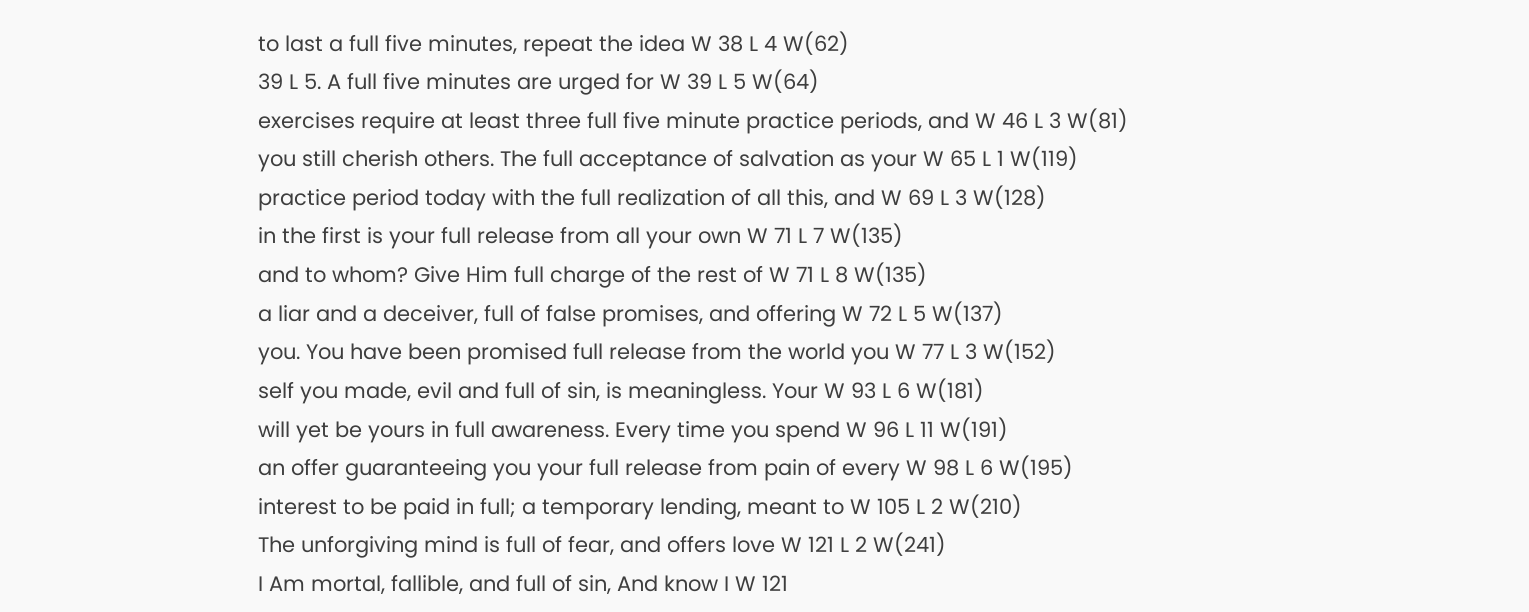to last a full five minutes, repeat the idea W 38 L 4 W(62)
39 L 5. A full five minutes are urged for W 39 L 5 W(64)
exercises require at least three full five minute practice periods, and W 46 L 3 W(81)
you still cherish others. The full acceptance of salvation as your W 65 L 1 W(119)
practice period today with the full realization of all this, and W 69 L 3 W(128)
in the first is your full release from all your own W 71 L 7 W(135)
and to whom? Give Him full charge of the rest of W 71 L 8 W(135)
a liar and a deceiver, full of false promises, and offering W 72 L 5 W(137)
you. You have been promised full release from the world you W 77 L 3 W(152)
self you made, evil and full of sin, is meaningless. Your W 93 L 6 W(181)
will yet be yours in full awareness. Every time you spend W 96 L 11 W(191)
an offer guaranteeing you your full release from pain of every W 98 L 6 W(195)
interest to be paid in full; a temporary lending, meant to W 105 L 2 W(210)
The unforgiving mind is full of fear, and offers love W 121 L 2 W(241)
I Am mortal, fallible, and full of sin, And know I W 121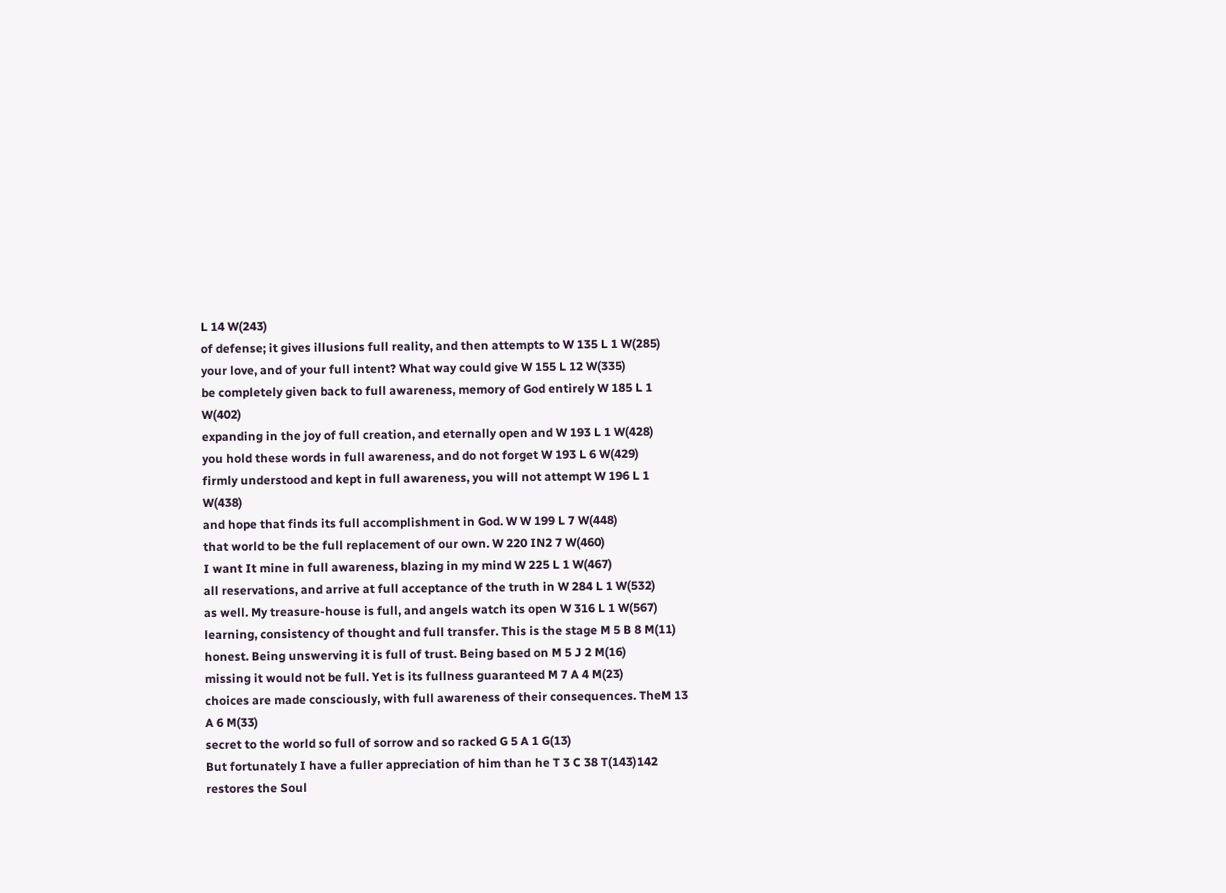L 14 W(243)
of defense; it gives illusions full reality, and then attempts to W 135 L 1 W(285)
your love, and of your full intent? What way could give W 155 L 12 W(335)
be completely given back to full awareness, memory of God entirely W 185 L 1 W(402)
expanding in the joy of full creation, and eternally open and W 193 L 1 W(428)
you hold these words in full awareness, and do not forget W 193 L 6 W(429)
firmly understood and kept in full awareness, you will not attempt W 196 L 1 W(438)
and hope that finds its full accomplishment in God. W W 199 L 7 W(448)
that world to be the full replacement of our own. W 220 IN2 7 W(460)
I want It mine in full awareness, blazing in my mind W 225 L 1 W(467)
all reservations, and arrive at full acceptance of the truth in W 284 L 1 W(532)
as well. My treasure-house is full, and angels watch its open W 316 L 1 W(567)
learning, consistency of thought and full transfer. This is the stage M 5 B 8 M(11)
honest. Being unswerving it is full of trust. Being based on M 5 J 2 M(16)
missing it would not be full. Yet is its fullness guaranteed M 7 A 4 M(23)
choices are made consciously, with full awareness of their consequences. TheM 13 A 6 M(33)
secret to the world so full of sorrow and so racked G 5 A 1 G(13)
But fortunately I have a fuller appreciation of him than he T 3 C 38 T(143)142
restores the Soul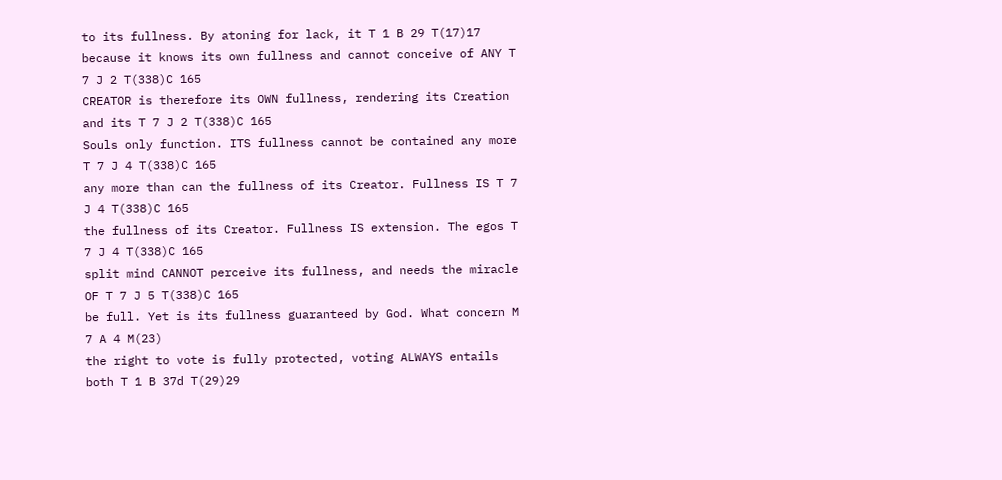to its fullness. By atoning for lack, it T 1 B 29 T(17)17
because it knows its own fullness and cannot conceive of ANY T 7 J 2 T(338)C 165
CREATOR is therefore its OWN fullness, rendering its Creation and its T 7 J 2 T(338)C 165
Souls only function. ITS fullness cannot be contained any more T 7 J 4 T(338)C 165
any more than can the fullness of its Creator. Fullness IS T 7 J 4 T(338)C 165
the fullness of its Creator. Fullness IS extension. The egos T 7 J 4 T(338)C 165
split mind CANNOT perceive its fullness, and needs the miracle OF T 7 J 5 T(338)C 165
be full. Yet is its fullness guaranteed by God. What concern M 7 A 4 M(23)
the right to vote is fully protected, voting ALWAYS entails both T 1 B 37d T(29)29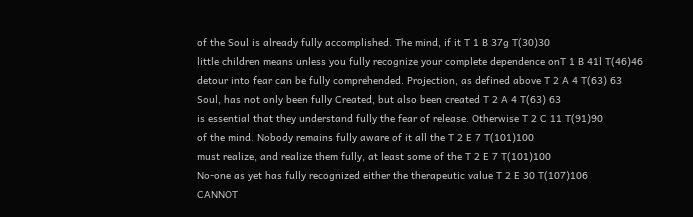of the Soul is already fully accomplished. The mind, if it T 1 B 37g T(30)30
little children means unless you fully recognize your complete dependence onT 1 B 41l T(46)46
detour into fear can be fully comprehended. Projection, as defined above T 2 A 4 T(63) 63
Soul, has not only been fully Created, but also been created T 2 A 4 T(63) 63
is essential that they understand fully the fear of release. Otherwise T 2 C 11 T(91)90
of the mind. Nobody remains fully aware of it all the T 2 E 7 T(101)100
must realize, and realize them fully, at least some of the T 2 E 7 T(101)100
No-one as yet has fully recognized either the therapeutic value T 2 E 30 T(107)106
CANNOT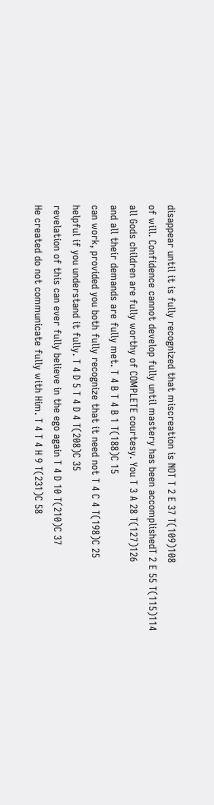disappear until it is fully recognized that miscreation is NOT T 2 E 37 T(109)108
of will. Confidence cannot develop fully until mastery has been accomplishedT 2 E 55 T(115)114
all Gods children are fully worthy of COMPLETE courtesy. You T 3 A 28 T(127)126
and all their demands are fully met. T 4 B T 4 B 1 T(188)C 15
can work, provided you both fully recognize that it need not T 4 C 4 T(198)C 25
helpful if you understand it fully. T 4 D 5 T 4 D 4 T(208)C 35
revelation of this can ever fully believe in the ego again T 4 D 10 T(210)C 37
He created do not communicate fully with Him. T 4 T 4 H 9 T(231)C 58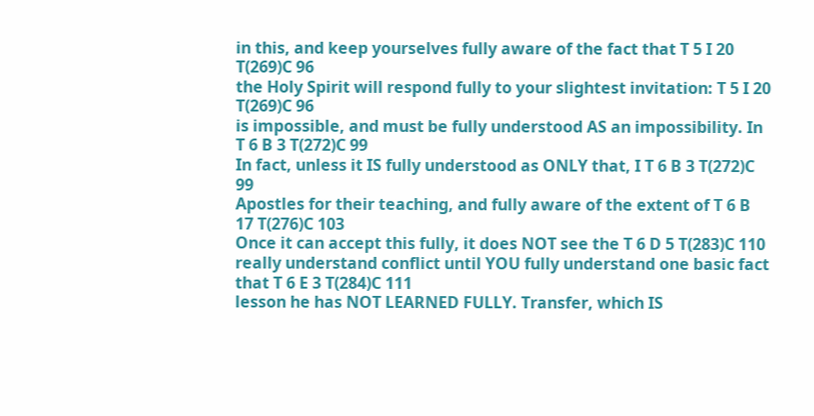in this, and keep yourselves fully aware of the fact that T 5 I 20 T(269)C 96
the Holy Spirit will respond fully to your slightest invitation: T 5 I 20 T(269)C 96
is impossible, and must be fully understood AS an impossibility. In T 6 B 3 T(272)C 99
In fact, unless it IS fully understood as ONLY that, I T 6 B 3 T(272)C 99
Apostles for their teaching, and fully aware of the extent of T 6 B 17 T(276)C 103
Once it can accept this fully, it does NOT see the T 6 D 5 T(283)C 110
really understand conflict until YOU fully understand one basic fact that T 6 E 3 T(284)C 111
lesson he has NOT LEARNED FULLY. Transfer, which IS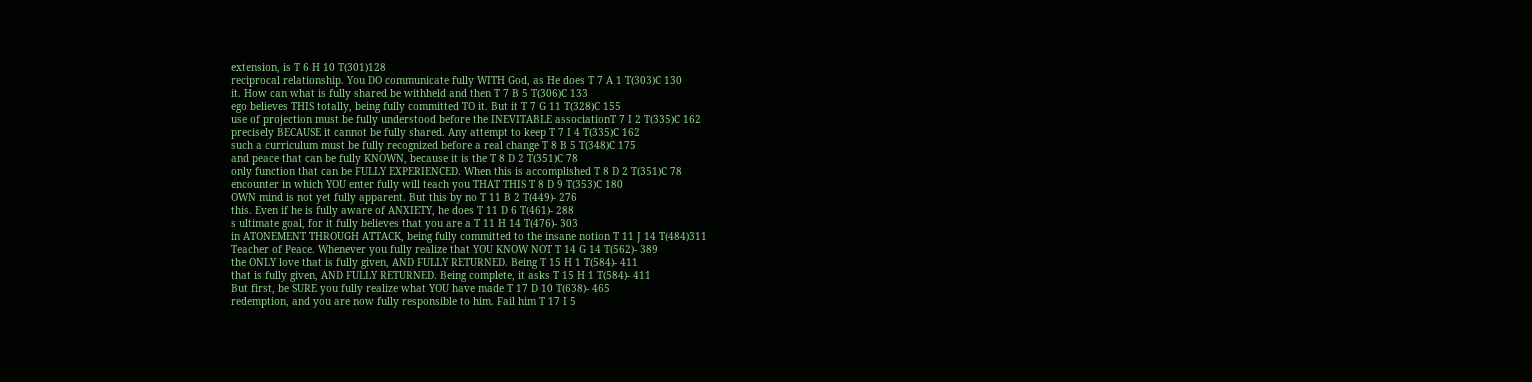extension, is T 6 H 10 T(301)128
reciprocal relationship. You DO communicate fully WITH God, as He does T 7 A 1 T(303)C 130
it. How can what is fully shared be withheld and then T 7 B 5 T(306)C 133
ego believes THIS totally, being fully committed TO it. But it T 7 G 11 T(328)C 155
use of projection must be fully understood before the INEVITABLE associationT 7 I 2 T(335)C 162
precisely BECAUSE it cannot be fully shared. Any attempt to keep T 7 I 4 T(335)C 162
such a curriculum must be fully recognized before a real change T 8 B 5 T(348)C 175
and peace that can be fully KNOWN, because it is the T 8 D 2 T(351)C 78
only function that can be FULLY EXPERIENCED. When this is accomplished T 8 D 2 T(351)C 78
encounter in which YOU enter fully will teach you THAT THIS T 8 D 9 T(353)C 180
OWN mind is not yet fully apparent. But this by no T 11 B 2 T(449)- 276
this. Even if he is fully aware of ANXIETY, he does T 11 D 6 T(461)- 288
s ultimate goal, for it fully believes that you are a T 11 H 14 T(476)- 303
in ATONEMENT THROUGH ATTACK, being fully committed to the insane notion T 11 J 14 T(484)311
Teacher of Peace. Whenever you fully realize that YOU KNOW NOT T 14 G 14 T(562)- 389
the ONLY love that is fully given, AND FULLY RETURNED. Being T 15 H 1 T(584)- 411
that is fully given, AND FULLY RETURNED. Being complete, it asks T 15 H 1 T(584)- 411
But first, be SURE you fully realize what YOU have made T 17 D 10 T(638)- 465
redemption, and you are now fully responsible to him. Fail him T 17 I 5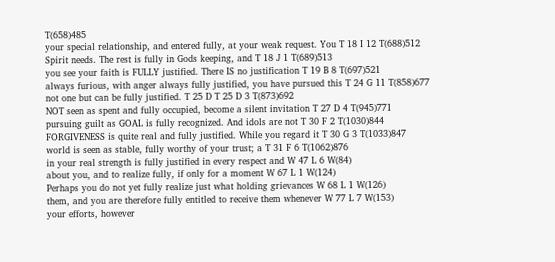T(658)485
your special relationship, and entered fully, at your weak request. You T 18 I 12 T(688)512
Spirit needs. The rest is fully in Gods keeping, and T 18 J 1 T(689)513
you see your faith is FULLY justified. There IS no justification T 19 B 8 T(697)521
always furious, with anger always fully justified, you have pursued this T 24 G 11 T(858)677
not one but can be fully justified. T 25 D T 25 D 3 T(873)692
NOT seen as spent and fully occupied, become a silent invitation T 27 D 4 T(945)771
pursuing guilt as GOAL is fully recognized. And idols are not T 30 F 2 T(1030)844
FORGIVENESS is quite real and fully justified. While you regard it T 30 G 3 T(1033)847
world is seen as stable, fully worthy of your trust; a T 31 F 6 T(1062)876
in your real strength is fully justified in every respect and W 47 L 6 W(84)
about you, and to realize fully, if only for a moment W 67 L 1 W(124)
Perhaps you do not yet fully realize just what holding grievances W 68 L 1 W(126)
them, and you are therefore fully entitled to receive them whenever W 77 L 7 W(153)
your efforts, however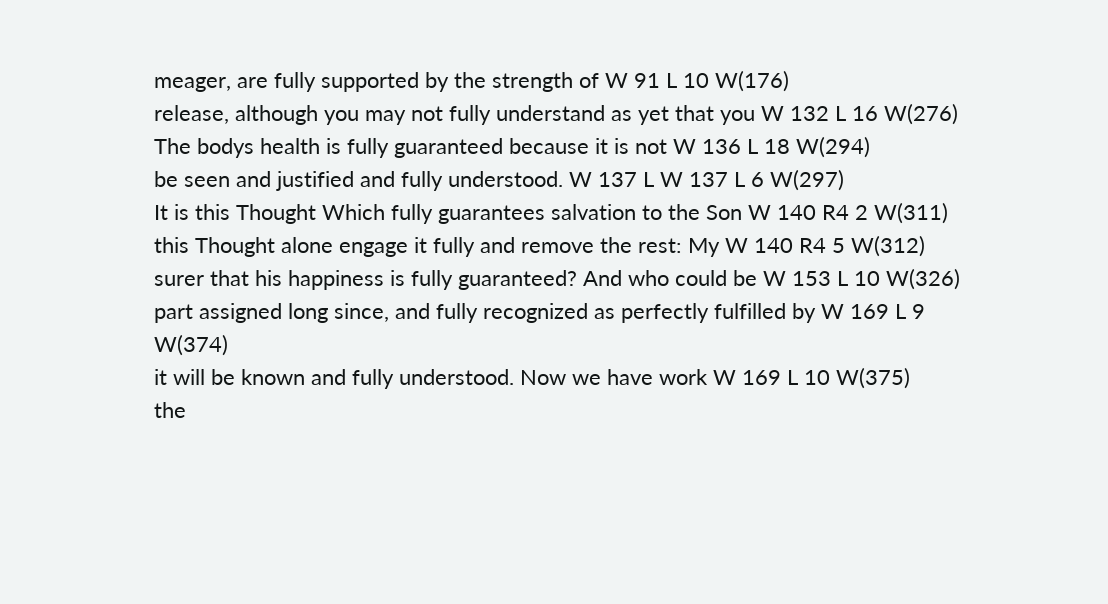meager, are fully supported by the strength of W 91 L 10 W(176)
release, although you may not fully understand as yet that you W 132 L 16 W(276)
The bodys health is fully guaranteed because it is not W 136 L 18 W(294)
be seen and justified and fully understood. W 137 L W 137 L 6 W(297)
It is this Thought Which fully guarantees salvation to the Son W 140 R4 2 W(311)
this Thought alone engage it fully and remove the rest: My W 140 R4 5 W(312)
surer that his happiness is fully guaranteed? And who could be W 153 L 10 W(326)
part assigned long since, and fully recognized as perfectly fulfilled by W 169 L 9 W(374)
it will be known and fully understood. Now we have work W 169 L 10 W(375)
the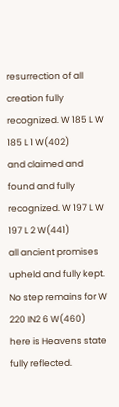resurrection of all creation fully recognized. W 185 L W 185 L 1 W(402)
and claimed and found and fully recognized. W 197 L W 197 L 2 W(441)
all ancient promises upheld and fully kept. No step remains for W 220 IN2 6 W(460)
here is Heavens state fully reflected.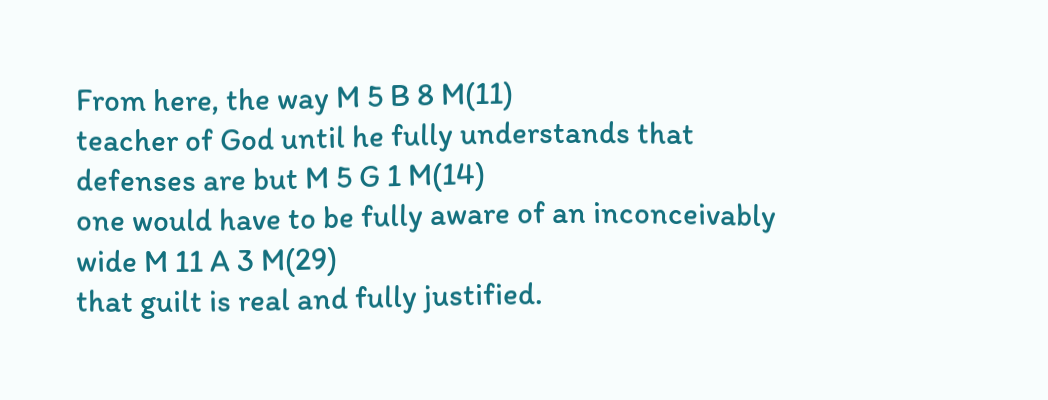From here, the way M 5 B 8 M(11)
teacher of God until he fully understands that defenses are but M 5 G 1 M(14)
one would have to be fully aware of an inconceivably wide M 11 A 3 M(29)
that guilt is real and fully justified.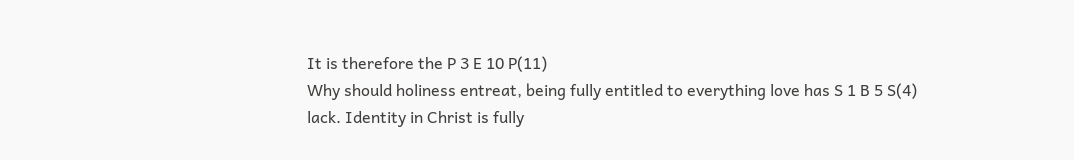It is therefore the P 3 E 10 P(11)
Why should holiness entreat, being fully entitled to everything love has S 1 B 5 S(4)
lack. Identity in Christ is fully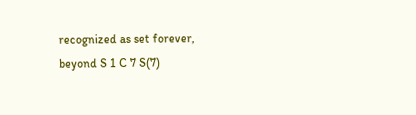recognized as set forever, beyond S 1 C 7 S(7)